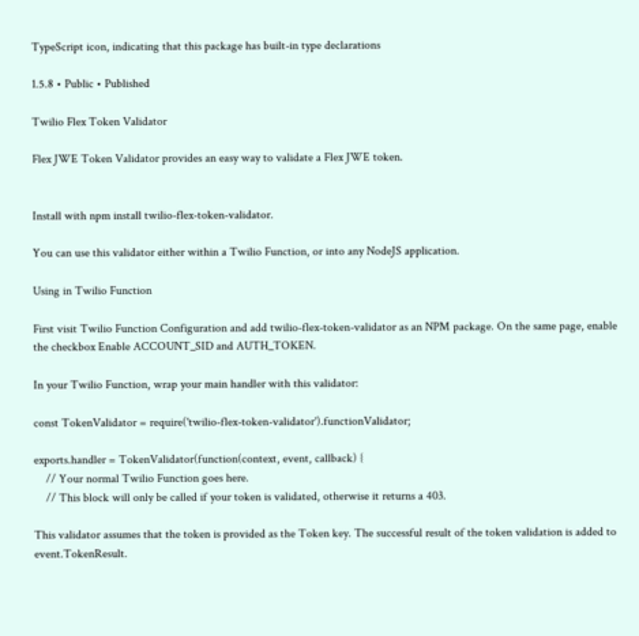TypeScript icon, indicating that this package has built-in type declarations

1.5.8 • Public • Published

Twilio Flex Token Validator

Flex JWE Token Validator provides an easy way to validate a Flex JWE token.


Install with npm install twilio-flex-token-validator.

You can use this validator either within a Twilio Function, or into any NodeJS application.

Using in Twilio Function

First visit Twilio Function Configuration and add twilio-flex-token-validator as an NPM package. On the same page, enable the checkbox Enable ACCOUNT_SID and AUTH_TOKEN.

In your Twilio Function, wrap your main handler with this validator:

const TokenValidator = require('twilio-flex-token-validator').functionValidator;

exports.handler = TokenValidator(function(context, event, callback) {
    // Your normal Twilio Function goes here.
    // This block will only be called if your token is validated, otherwise it returns a 403.

This validator assumes that the token is provided as the Token key. The successful result of the token validation is added to event.TokenResult.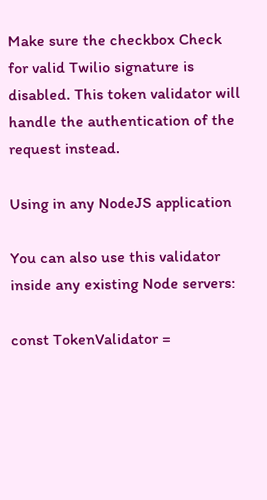Make sure the checkbox Check for valid Twilio signature is disabled. This token validator will handle the authentication of the request instead.

Using in any NodeJS application

You can also use this validator inside any existing Node servers:

const TokenValidator =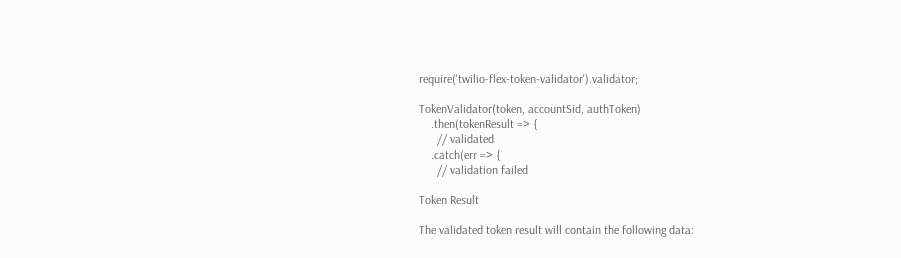require('twilio-flex-token-validator').validator;

TokenValidator(token, accountSid, authToken)
    .then(tokenResult => {
      // validated
    .catch(err => {
      // validation failed

Token Result

The validated token result will contain the following data: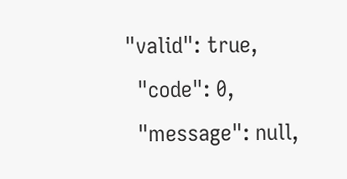"valid": true,
  "code": 0,
  "message": null,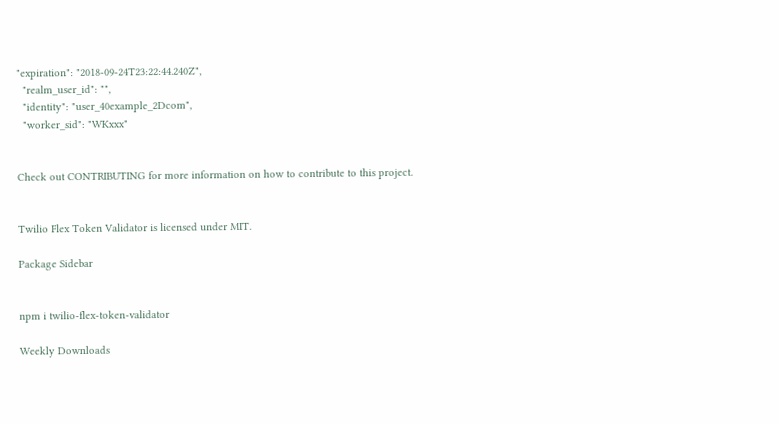"expiration": "2018-09-24T23:22:44.240Z",
  "realm_user_id": "",
  "identity": "user_40example_2Dcom",
  "worker_sid": "WKxxx"


Check out CONTRIBUTING for more information on how to contribute to this project.


Twilio Flex Token Validator is licensed under MIT.

Package Sidebar


npm i twilio-flex-token-validator

Weekly Downloads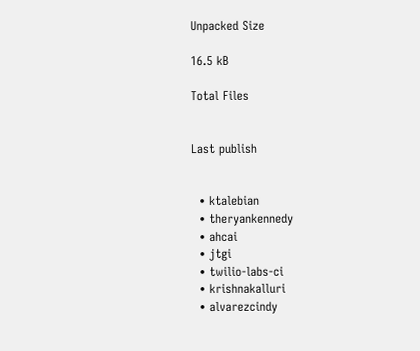Unpacked Size

16.5 kB

Total Files


Last publish


  • ktalebian
  • theryankennedy
  • ahcai
  • jtgi
  • twilio-labs-ci
  • krishnakalluri
  • alvarezcindy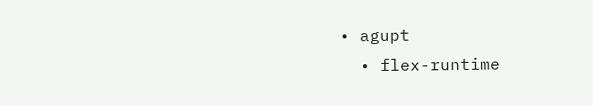• agupt
  • flex-runtime